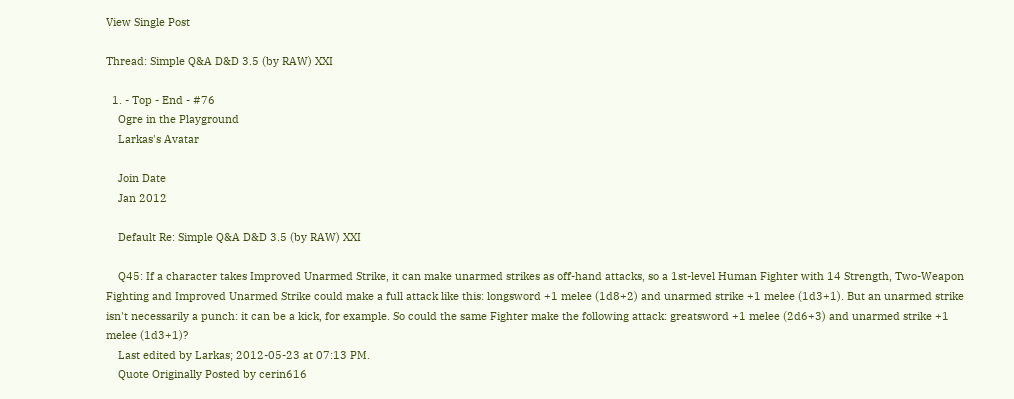View Single Post

Thread: Simple Q&A D&D 3.5 (by RAW) XXI

  1. - Top - End - #76
    Ogre in the Playground
    Larkas's Avatar

    Join Date
    Jan 2012

    Default Re: Simple Q&A D&D 3.5 (by RAW) XXI

    Q45: If a character takes Improved Unarmed Strike, it can make unarmed strikes as off-hand attacks, so a 1st-level Human Fighter with 14 Strength, Two-Weapon Fighting and Improved Unarmed Strike could make a full attack like this: longsword +1 melee (1d8+2) and unarmed strike +1 melee (1d3+1). But an unarmed strike isn't necessarily a punch: it can be a kick, for example. So could the same Fighter make the following attack: greatsword +1 melee (2d6+3) and unarmed strike +1 melee (1d3+1)?
    Last edited by Larkas; 2012-05-23 at 07:13 PM.
    Quote Originally Posted by cerin616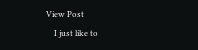View Post
    I just like to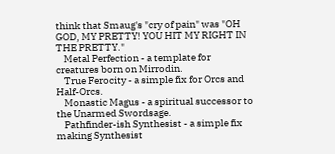think that Smaug's "cry of pain" was "OH GOD, MY PRETTY! YOU HIT MY RIGHT IN THE PRETTY."
    Metal Perfection - a template for creatures born on Mirrodin.
    True Ferocity - a simple fix for Orcs and Half-Orcs.
    Monastic Magus - a spiritual successor to the Unarmed Swordsage.
    Pathfinder-ish Synthesist - a simple fix making Synthesist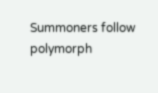Summoners follow polymorph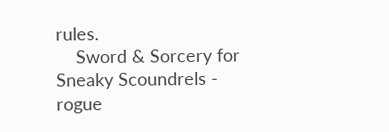rules.
    Sword & Sorcery for Sneaky Scoundrels - rogue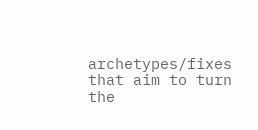archetypes/fixes that aim to turn the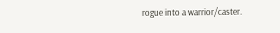rogue into a warrior/caster.